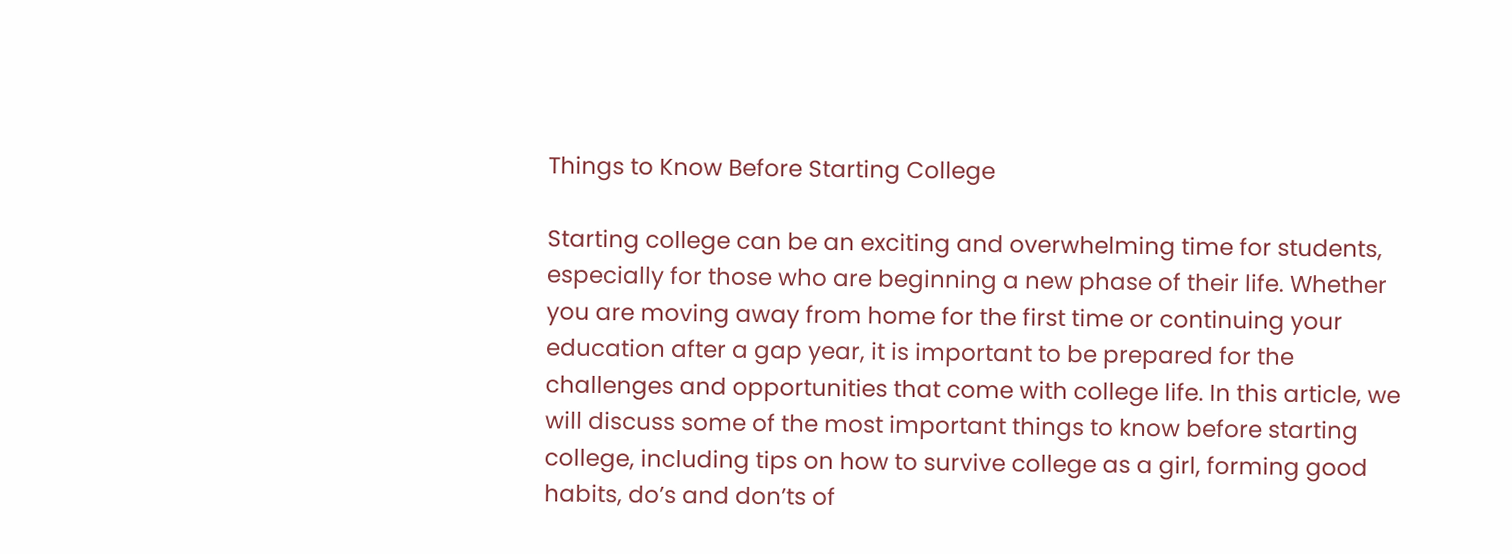Things to Know Before Starting College

Starting college can be an exciting and overwhelming time for students, especially for those who are beginning a new phase of their life. Whether you are moving away from home for the first time or continuing your education after a gap year, it is important to be prepared for the challenges and opportunities that come with college life. In this article, we will discuss some of the most important things to know before starting college, including tips on how to survive college as a girl, forming good habits, do’s and don’ts of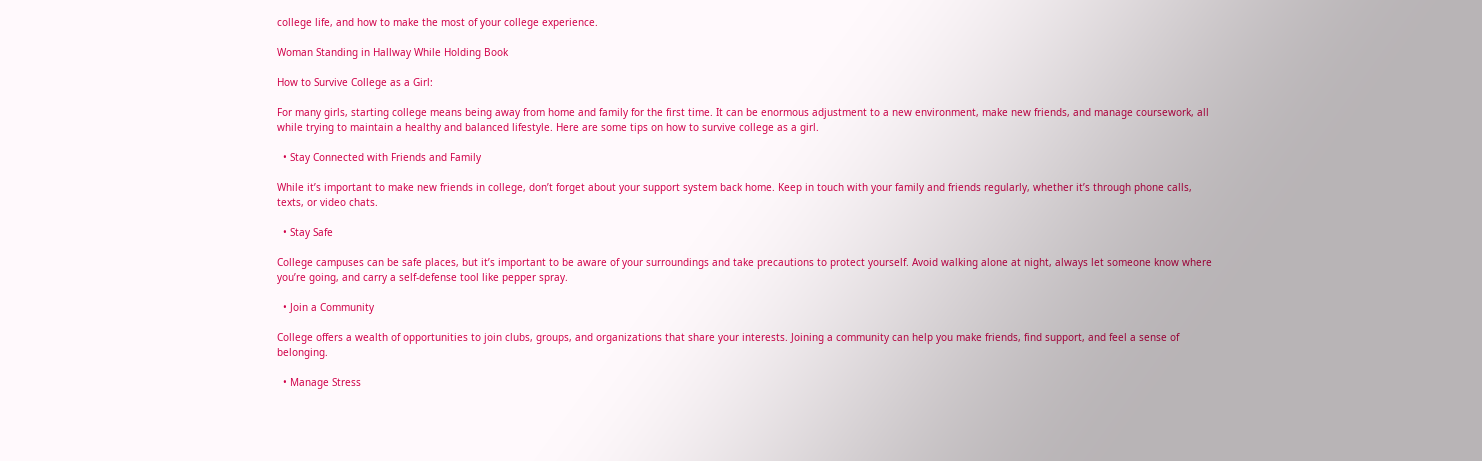college life, and how to make the most of your college experience.

Woman Standing in Hallway While Holding Book

How to Survive College as a Girl:

For many girls, starting college means being away from home and family for the first time. It can be enormous adjustment to a new environment, make new friends, and manage coursework, all while trying to maintain a healthy and balanced lifestyle. Here are some tips on how to survive college as a girl.

  • Stay Connected with Friends and Family

While it’s important to make new friends in college, don’t forget about your support system back home. Keep in touch with your family and friends regularly, whether it’s through phone calls, texts, or video chats.

  • Stay Safe

College campuses can be safe places, but it’s important to be aware of your surroundings and take precautions to protect yourself. Avoid walking alone at night, always let someone know where you’re going, and carry a self-defense tool like pepper spray.

  • Join a Community

College offers a wealth of opportunities to join clubs, groups, and organizations that share your interests. Joining a community can help you make friends, find support, and feel a sense of belonging.

  • Manage Stress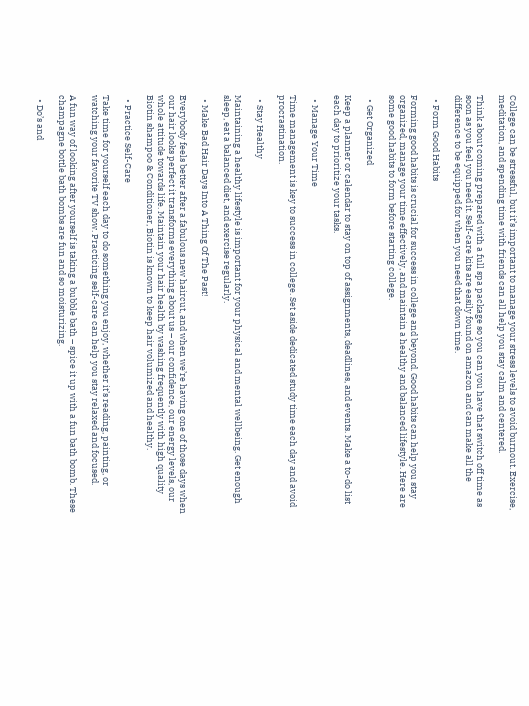College can be stressful, but it’s important to manage your stress levels to avoid burnout. Exercise, meditation, and spending time with friends can all help you stay calm and centered.

Think about coming prepared with a full spa package so you can you have that switch off time as soon as you feel you need it. Self-care kits are easily found on amazon and can make all the difference to be equipped for when you need that down time.

  • Form Good Habits

Forming good habits is crucial for success in college and beyond. Good habits can help you stay organized, manage your time effectively, and maintain a healthy and balanced lifestyle. Here are some good habits to form before starting college.

  • Get Organized

Keep a planner or calendar to stay on top of assignments, deadlines, and events. Make a to-do list each day to prioritize your tasks.

  • Manage Your Time

Time management is key to success in college. Set aside dedicated study time each day and avoid procrastination.

  • Stay Healthy

Maintaining a healthy lifestyle is important for your physical and mental wellbeing. Get enough sleep, eat a balanced diet, and exercise regularly.

  • Make Bad Hair Days Into A Thing Of The Past!

Everybody feels better after a fabulous new haircut, and when we’re having one of those days when our hair looks perfect it transforms everything about us – our confidence, our energy levels, our whole attitude towards life. Maintain your hair health by washing frequently with high quality Biotin shampoo & Conditioner, Biotin is known to keep hair volumized and healthy.

  • Practice Self-Care

Take time for yourself each day to do something you enjoy, whether it’s reading, painting, or watching your favorite TV show. Practicing self-care can help you stay relaxed and focused.

A fun way of looking after yourself is taking a bubble bath – spice it up with a fun bath bomb. These champagne bottle bath bombs are fun and so moisturizing.

  • Do’s and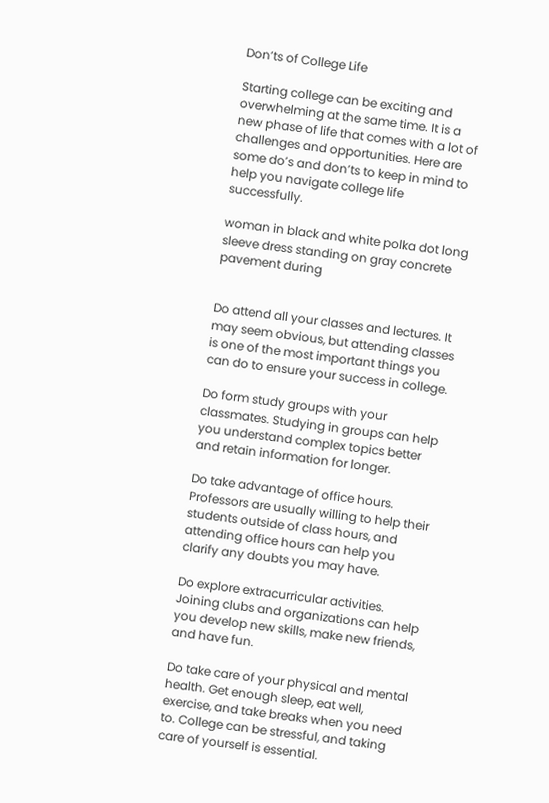Don’ts of College Life

Starting college can be exciting and overwhelming at the same time. It is a new phase of life that comes with a lot of challenges and opportunities. Here are some do’s and don’ts to keep in mind to help you navigate college life successfully.

woman in black and white polka dot long sleeve dress standing on gray concrete pavement during


Do attend all your classes and lectures. It may seem obvious, but attending classes is one of the most important things you can do to ensure your success in college.

Do form study groups with your classmates. Studying in groups can help you understand complex topics better and retain information for longer.

Do take advantage of office hours. Professors are usually willing to help their students outside of class hours, and attending office hours can help you clarify any doubts you may have.

Do explore extracurricular activities. Joining clubs and organizations can help you develop new skills, make new friends, and have fun.

Do take care of your physical and mental health. Get enough sleep, eat well, exercise, and take breaks when you need to. College can be stressful, and taking care of yourself is essential.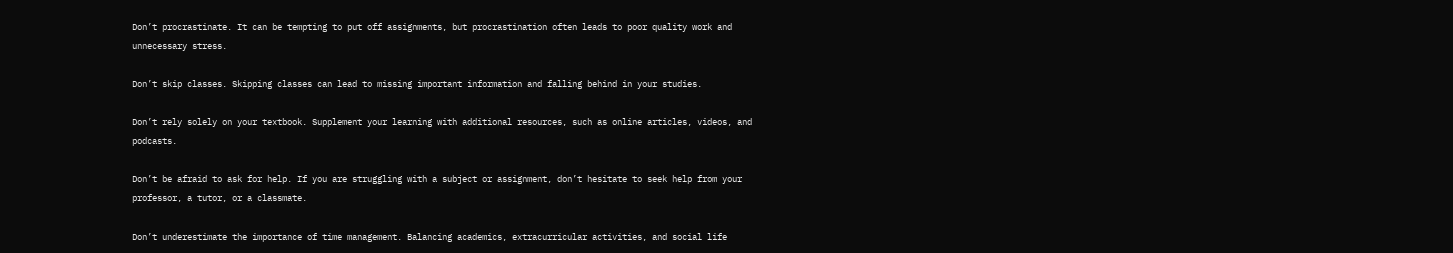Don’t procrastinate. It can be tempting to put off assignments, but procrastination often leads to poor quality work and unnecessary stress.

Don’t skip classes. Skipping classes can lead to missing important information and falling behind in your studies.

Don’t rely solely on your textbook. Supplement your learning with additional resources, such as online articles, videos, and podcasts.

Don’t be afraid to ask for help. If you are struggling with a subject or assignment, don’t hesitate to seek help from your professor, a tutor, or a classmate.

Don’t underestimate the importance of time management. Balancing academics, extracurricular activities, and social life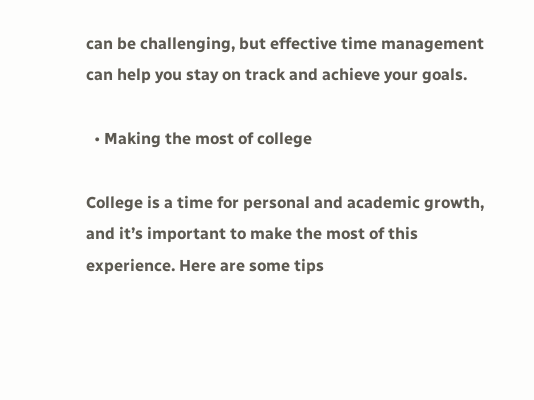can be challenging, but effective time management can help you stay on track and achieve your goals.

  • Making the most of college

College is a time for personal and academic growth, and it’s important to make the most of this experience. Here are some tips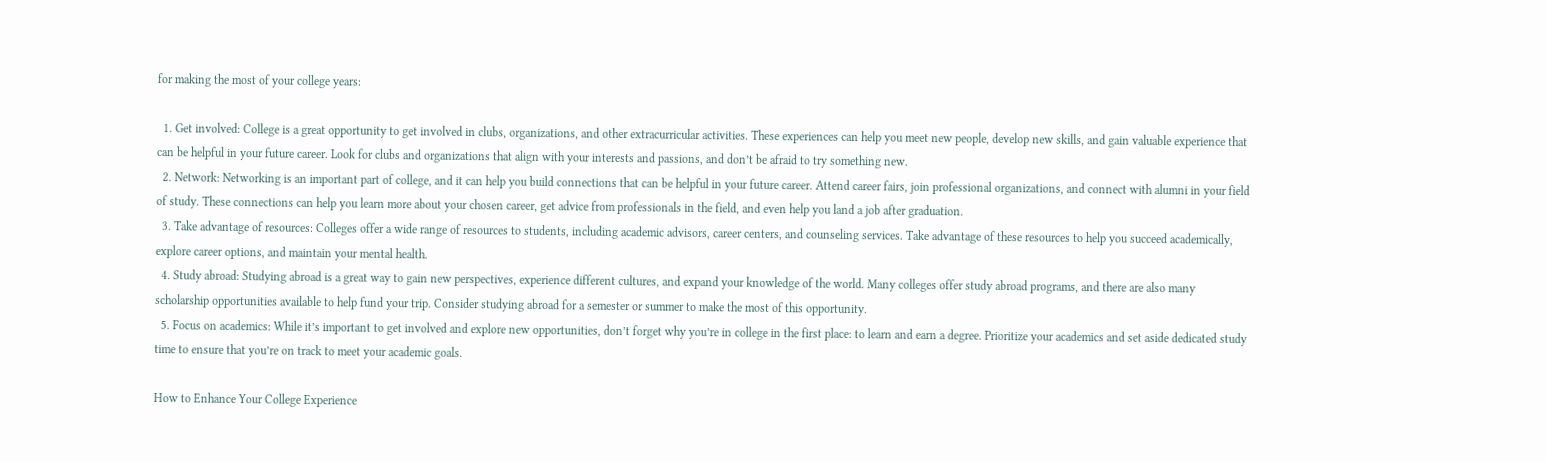for making the most of your college years:

  1. Get involved: College is a great opportunity to get involved in clubs, organizations, and other extracurricular activities. These experiences can help you meet new people, develop new skills, and gain valuable experience that can be helpful in your future career. Look for clubs and organizations that align with your interests and passions, and don’t be afraid to try something new.
  2. Network: Networking is an important part of college, and it can help you build connections that can be helpful in your future career. Attend career fairs, join professional organizations, and connect with alumni in your field of study. These connections can help you learn more about your chosen career, get advice from professionals in the field, and even help you land a job after graduation.
  3. Take advantage of resources: Colleges offer a wide range of resources to students, including academic advisors, career centers, and counseling services. Take advantage of these resources to help you succeed academically, explore career options, and maintain your mental health.
  4. Study abroad: Studying abroad is a great way to gain new perspectives, experience different cultures, and expand your knowledge of the world. Many colleges offer study abroad programs, and there are also many scholarship opportunities available to help fund your trip. Consider studying abroad for a semester or summer to make the most of this opportunity.
  5. Focus on academics: While it’s important to get involved and explore new opportunities, don’t forget why you’re in college in the first place: to learn and earn a degree. Prioritize your academics and set aside dedicated study time to ensure that you’re on track to meet your academic goals.

How to Enhance Your College Experience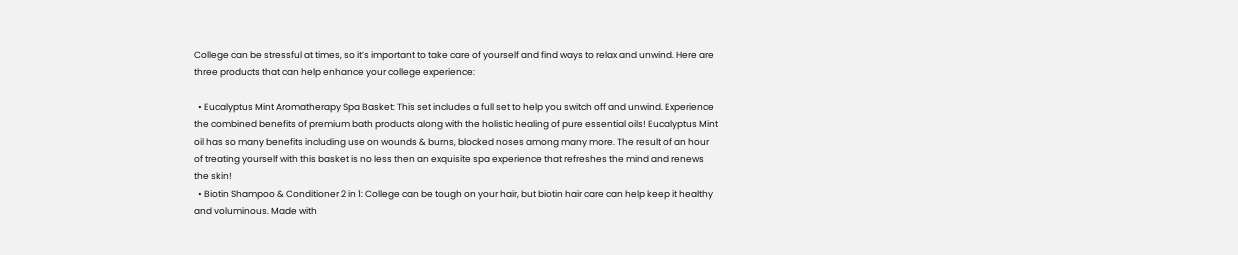College can be stressful at times, so it’s important to take care of yourself and find ways to relax and unwind. Here are three products that can help enhance your college experience:

  • Eucalyptus Mint Aromatherapy Spa Basket: This set includes a full set to help you switch off and unwind. Experience the combined benefits of premium bath products along with the holistic healing of pure essential oils! Eucalyptus Mint oil has so many benefits including use on wounds & burns, blocked noses among many more. The result of an hour of treating yourself with this basket is no less then an exquisite spa experience that refreshes the mind and renews the skin!
  • Biotin Shampoo & Conditioner 2 in 1: College can be tough on your hair, but biotin hair care can help keep it healthy and voluminous. Made with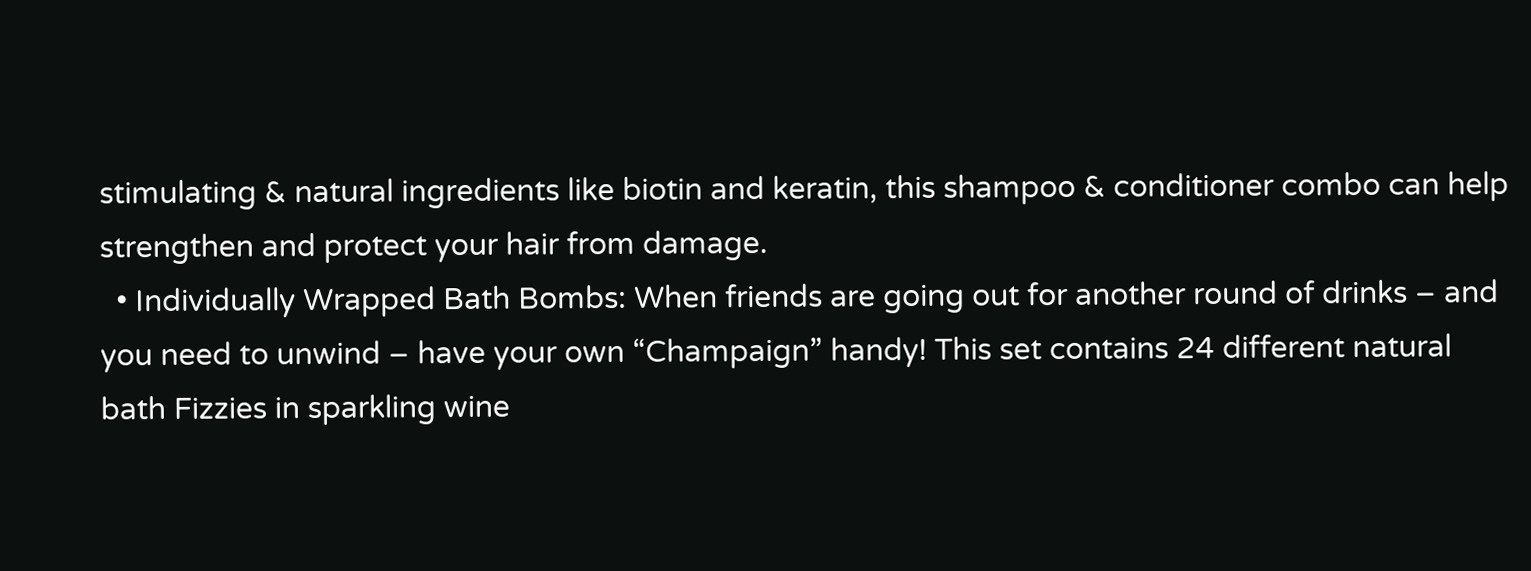stimulating & natural ingredients like biotin and keratin, this shampoo & conditioner combo can help strengthen and protect your hair from damage.
  • Individually Wrapped Bath Bombs: When friends are going out for another round of drinks – and you need to unwind – have your own “Champaign” handy! This set contains 24 different natural bath Fizzies in sparkling wine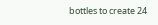bottles to create 24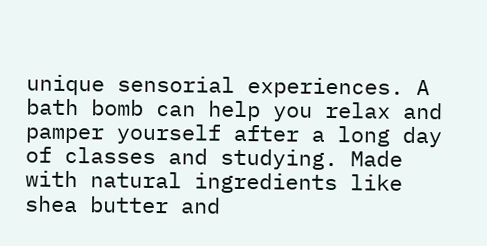unique sensorial experiences. A bath bomb can help you relax and pamper yourself after a long day of classes and studying. Made with natural ingredients like shea butter and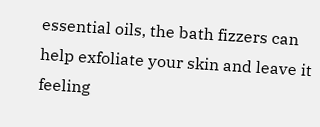essential oils, the bath fizzers can help exfoliate your skin and leave it feeling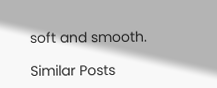soft and smooth.

Similar Posts